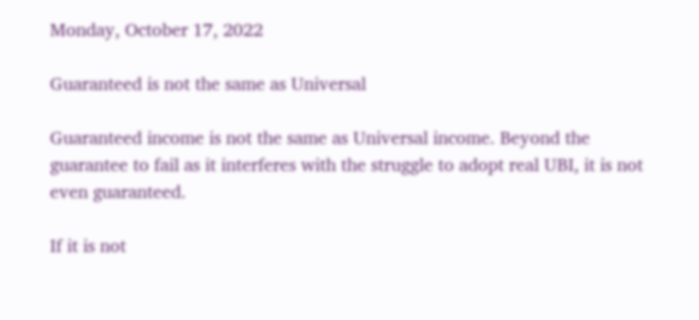Monday, October 17, 2022

Guaranteed is not the same as Universal

Guaranteed income is not the same as Universal income. Beyond the guarantee to fail as it interferes with the struggle to adopt real UBI, it is not even guaranteed.

If it is not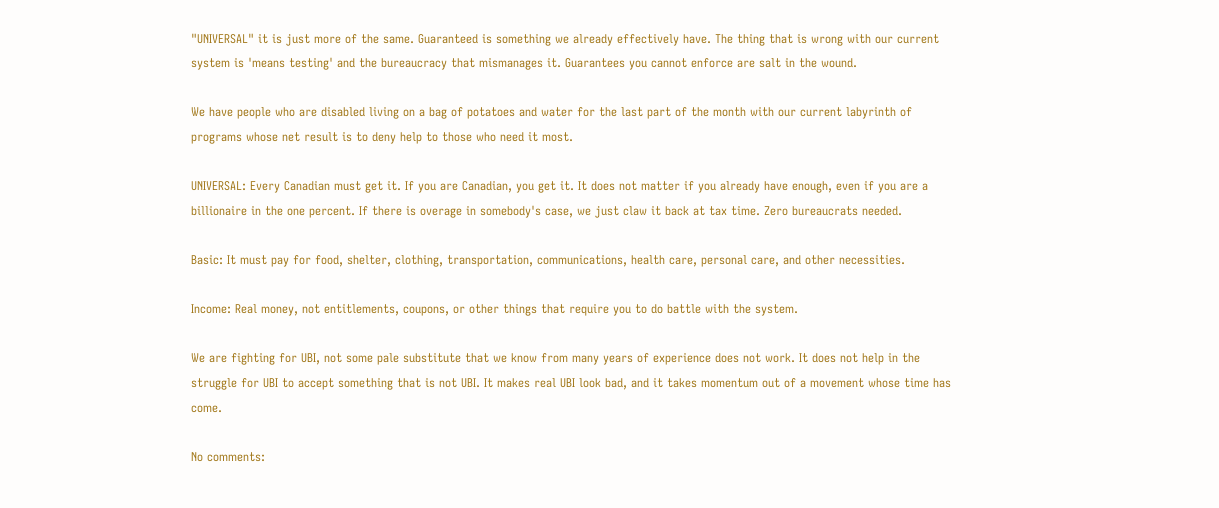"UNIVERSAL" it is just more of the same. Guaranteed is something we already effectively have. The thing that is wrong with our current system is 'means testing' and the bureaucracy that mismanages it. Guarantees you cannot enforce are salt in the wound.

We have people who are disabled living on a bag of potatoes and water for the last part of the month with our current labyrinth of programs whose net result is to deny help to those who need it most.

UNIVERSAL: Every Canadian must get it. If you are Canadian, you get it. It does not matter if you already have enough, even if you are a billionaire in the one percent. If there is overage in somebody's case, we just claw it back at tax time. Zero bureaucrats needed.

Basic: It must pay for food, shelter, clothing, transportation, communications, health care, personal care, and other necessities.

Income: Real money, not entitlements, coupons, or other things that require you to do battle with the system.

We are fighting for UBI, not some pale substitute that we know from many years of experience does not work. It does not help in the struggle for UBI to accept something that is not UBI. It makes real UBI look bad, and it takes momentum out of a movement whose time has come.

No comments: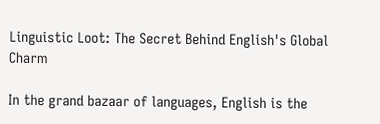Linguistic Loot: The Secret Behind English's Global Charm

In the grand bazaar of languages, English is the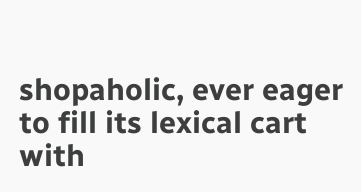shopaholic, ever eager to fill its lexical cart with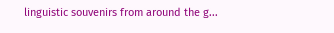linguistic souvenirs from around the g...